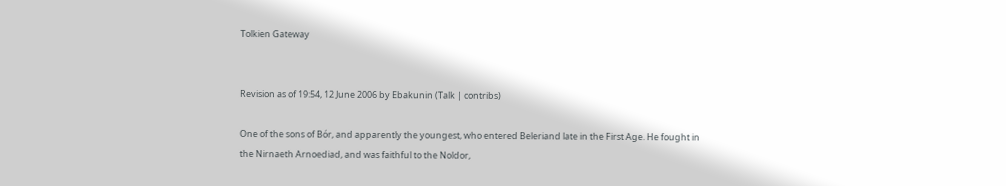Tolkien Gateway


Revision as of 19:54, 12 June 2006 by Ebakunin (Talk | contribs)

One of the sons of Bór, and apparently the youngest, who entered Beleriand late in the First Age. He fought in the Nirnaeth Arnoediad, and was faithful to the Noldor,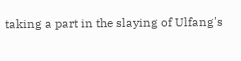taking a part in the slaying of Ulfang's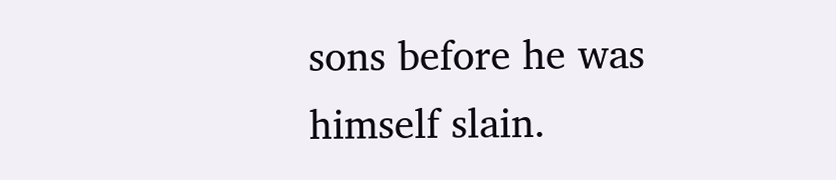sons before he was himself slain.